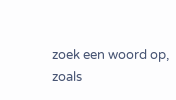zoek een woord op, zoals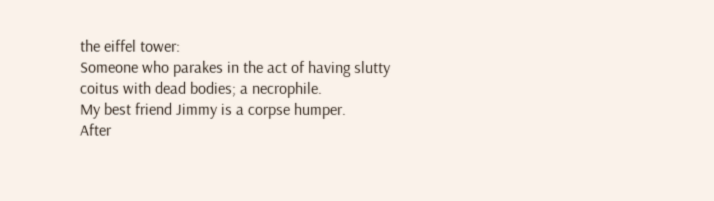the eiffel tower:
Someone who parakes in the act of having slutty coitus with dead bodies; a necrophile.
My best friend Jimmy is a corpse humper.
After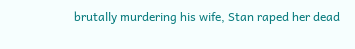brutally murdering his wife, Stan raped her dead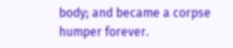body; and became a corpse humper forever.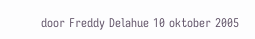door Freddy Delahue 10 oktober 2005